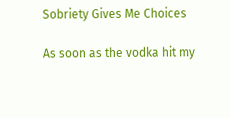Sobriety Gives Me Choices

As soon as the vodka hit my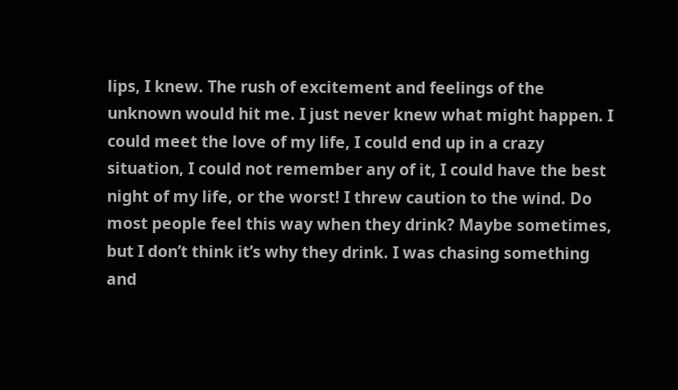lips, I knew. The rush of excitement and feelings of the unknown would hit me. I just never knew what might happen. I could meet the love of my life, I could end up in a crazy situation, I could not remember any of it, I could have the best night of my life, or the worst! I threw caution to the wind. Do most people feel this way when they drink? Maybe sometimes, but I don’t think it’s why they drink. I was chasing something and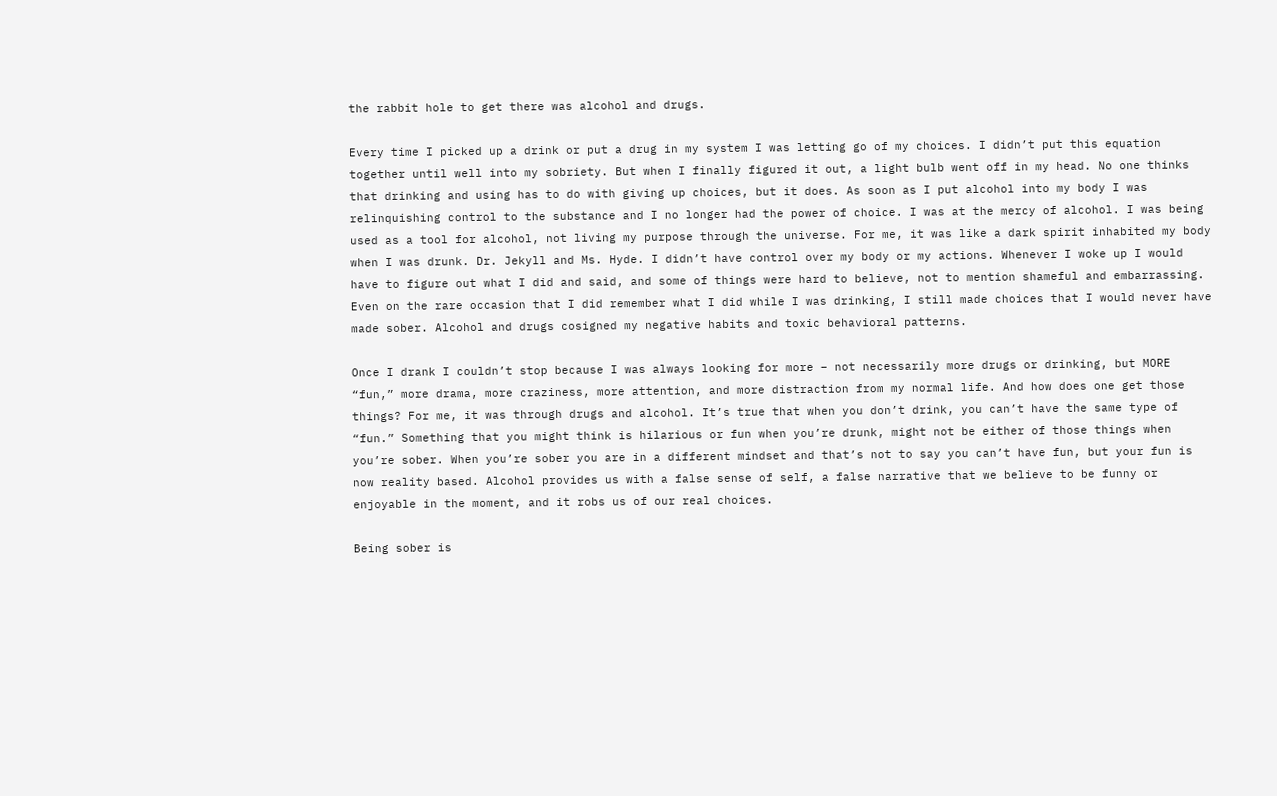the rabbit hole to get there was alcohol and drugs.

Every time I picked up a drink or put a drug in my system I was letting go of my choices. I didn’t put this equation together until well into my sobriety. But when I finally figured it out, a light bulb went off in my head. No one thinks that drinking and using has to do with giving up choices, but it does. As soon as I put alcohol into my body I was relinquishing control to the substance and I no longer had the power of choice. I was at the mercy of alcohol. I was being used as a tool for alcohol, not living my purpose through the universe. For me, it was like a dark spirit inhabited my body when I was drunk. Dr. Jekyll and Ms. Hyde. I didn’t have control over my body or my actions. Whenever I woke up I would have to figure out what I did and said, and some of things were hard to believe, not to mention shameful and embarrassing. Even on the rare occasion that I did remember what I did while I was drinking, I still made choices that I would never have made sober. Alcohol and drugs cosigned my negative habits and toxic behavioral patterns.

Once I drank I couldn’t stop because I was always looking for more – not necessarily more drugs or drinking, but MORE “fun,” more drama, more craziness, more attention, and more distraction from my normal life. And how does one get those things? For me, it was through drugs and alcohol. It’s true that when you don’t drink, you can’t have the same type of “fun.” Something that you might think is hilarious or fun when you’re drunk, might not be either of those things when you’re sober. When you’re sober you are in a different mindset and that’s not to say you can’t have fun, but your fun is now reality based. Alcohol provides us with a false sense of self, a false narrative that we believe to be funny or enjoyable in the moment, and it robs us of our real choices.

Being sober is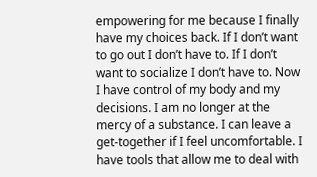empowering for me because I finally have my choices back. If I don’t want to go out I don’t have to. If I don’t want to socialize I don’t have to. Now I have control of my body and my decisions. I am no longer at the mercy of a substance. I can leave a get-together if I feel uncomfortable. I have tools that allow me to deal with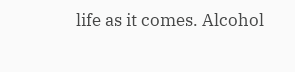life as it comes. Alcohol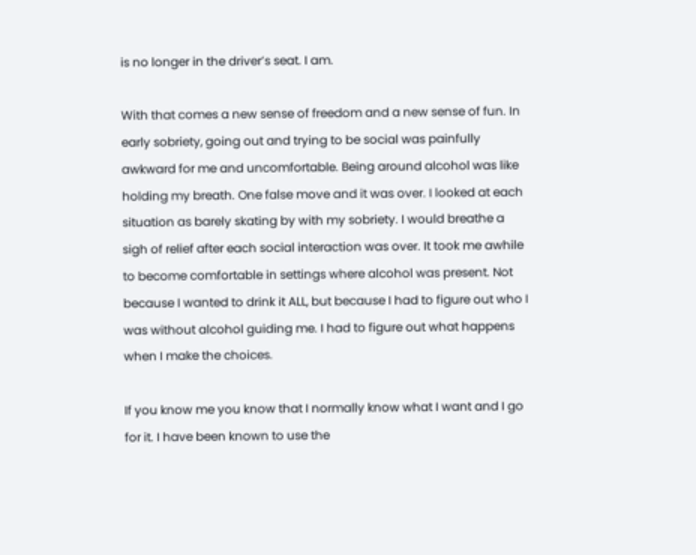is no longer in the driver’s seat. I am.

With that comes a new sense of freedom and a new sense of fun. In early sobriety, going out and trying to be social was painfully awkward for me and uncomfortable. Being around alcohol was like holding my breath. One false move and it was over. I looked at each situation as barely skating by with my sobriety. I would breathe a sigh of relief after each social interaction was over. It took me awhile to become comfortable in settings where alcohol was present. Not because I wanted to drink it ALL, but because I had to figure out who I was without alcohol guiding me. I had to figure out what happens when I make the choices.

If you know me you know that I normally know what I want and I go for it. I have been known to use the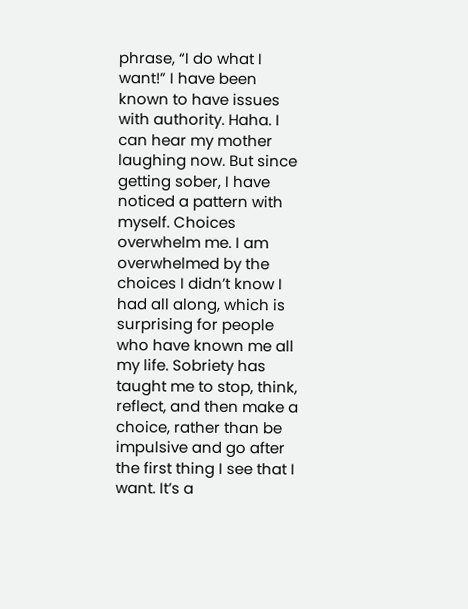phrase, “I do what I want!” I have been known to have issues with authority. Haha. I can hear my mother laughing now. But since getting sober, I have noticed a pattern with myself. Choices overwhelm me. I am overwhelmed by the choices I didn’t know I had all along, which is surprising for people who have known me all my life. Sobriety has taught me to stop, think, reflect, and then make a choice, rather than be impulsive and go after the first thing I see that I want. It’s a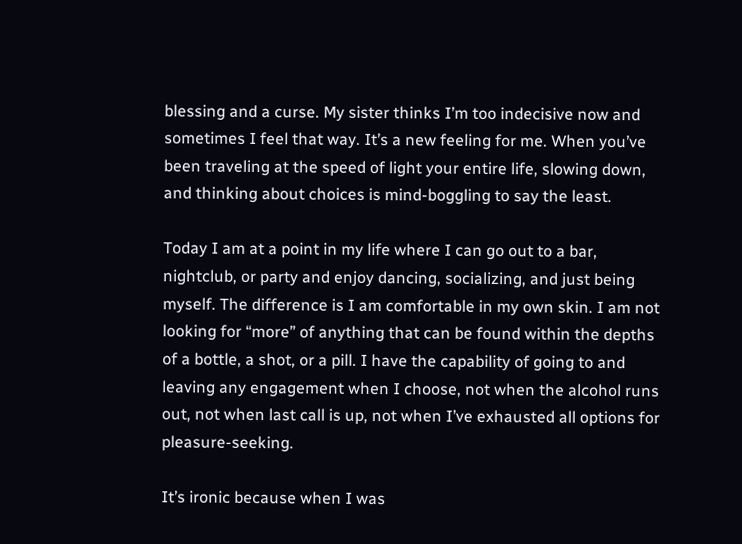blessing and a curse. My sister thinks I’m too indecisive now and sometimes I feel that way. It’s a new feeling for me. When you’ve been traveling at the speed of light your entire life, slowing down, and thinking about choices is mind-boggling to say the least.

Today I am at a point in my life where I can go out to a bar, nightclub, or party and enjoy dancing, socializing, and just being myself. The difference is I am comfortable in my own skin. I am not looking for “more” of anything that can be found within the depths of a bottle, a shot, or a pill. I have the capability of going to and leaving any engagement when I choose, not when the alcohol runs out, not when last call is up, not when I’ve exhausted all options for pleasure-seeking.

It’s ironic because when I was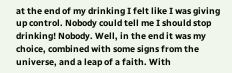at the end of my drinking I felt like I was giving up control. Nobody could tell me I should stop drinking! Nobody. Well, in the end it was my choice, combined with some signs from the universe, and a leap of a faith. With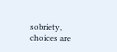sobriety, choices are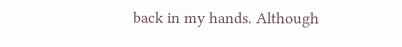back in my hands. Although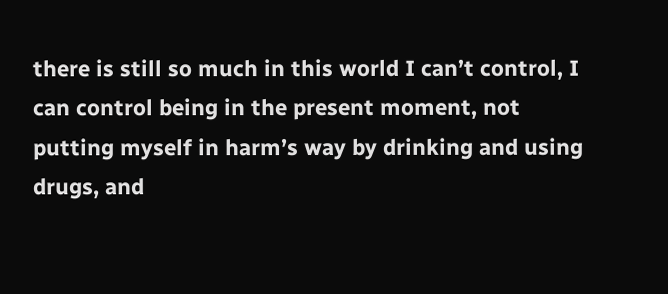there is still so much in this world I can’t control, I can control being in the present moment, not putting myself in harm’s way by drinking and using drugs, and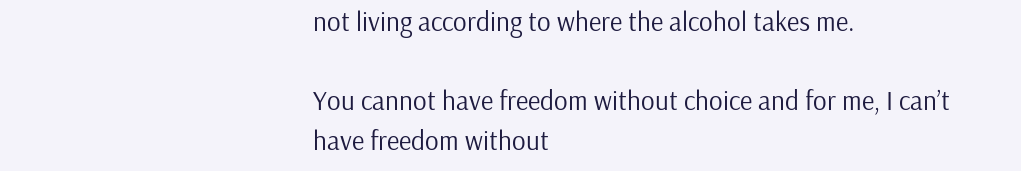not living according to where the alcohol takes me.

You cannot have freedom without choice and for me, I can’t have freedom without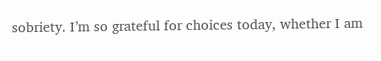sobriety. I’m so grateful for choices today, whether I am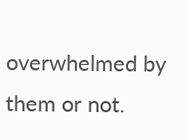overwhelmed by them or not.